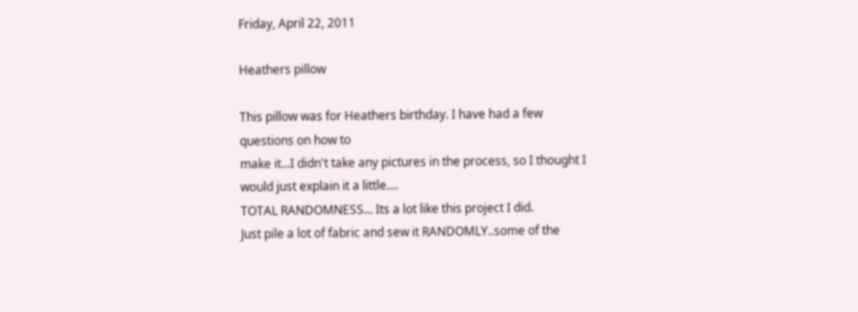Friday, April 22, 2011

Heathers pillow

This pillow was for Heathers birthday. I have had a few questions on how to
make it...I didn't take any pictures in the process, so I thought I
would just explain it a little....
TOTAL RANDOMNESS... Its a lot like this project I did.
Just pile a lot of fabric and sew it RANDOMLY..some of the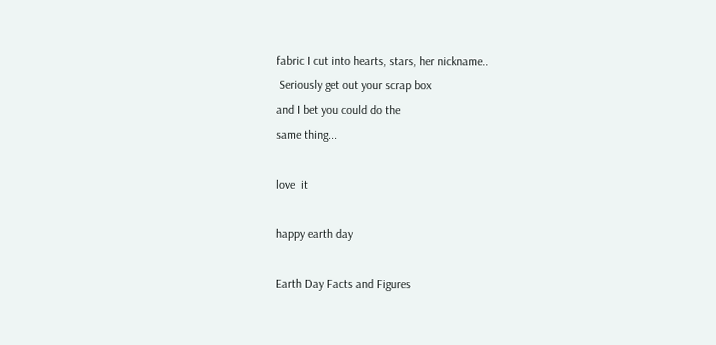fabric I cut into hearts, stars, her nickname..
 Seriously get out your scrap box
and I bet you could do the
same thing...

love  it

happy earth day

Earth Day Facts and Figures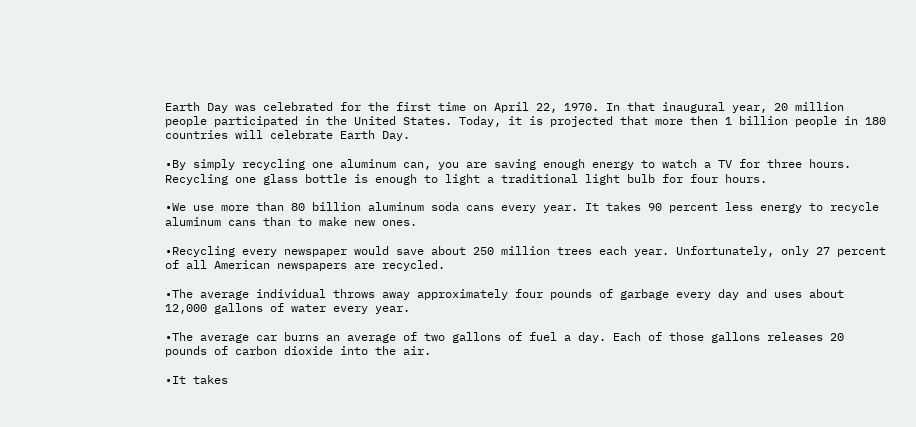Earth Day was celebrated for the first time on April 22, 1970. In that inaugural year, 20 million people participated in the United States. Today, it is projected that more then 1 billion people in 180 countries will celebrate Earth Day.

•By simply recycling one aluminum can, you are saving enough energy to watch a TV for three hours. Recycling one glass bottle is enough to light a traditional light bulb for four hours.

•We use more than 80 billion aluminum soda cans every year. It takes 90 percent less energy to recycle aluminum cans than to make new ones.

•Recycling every newspaper would save about 250 million trees each year. Unfortunately, only 27 percent of all American newspapers are recycled.

•The average individual throws away approximately four pounds of garbage every day and uses about 12,000 gallons of water every year.

•The average car burns an average of two gallons of fuel a day. Each of those gallons releases 20 pounds of carbon dioxide into the air.

•It takes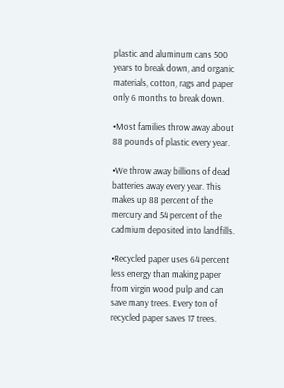plastic and aluminum cans 500 years to break down, and organic materials, cotton, rags and paper only 6 months to break down.

•Most families throw away about 88 pounds of plastic every year.

•We throw away billions of dead batteries away every year. This makes up 88 percent of the mercury and 54 percent of the cadmium deposited into landfills.

•Recycled paper uses 64 percent less energy than making paper from virgin wood pulp and can save many trees. Every ton of recycled paper saves 17 trees.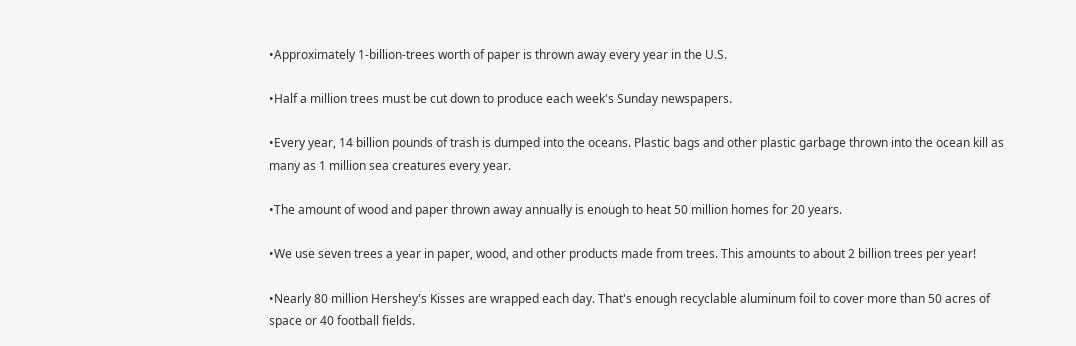•Approximately 1-billion-trees worth of paper is thrown away every year in the U.S.

•Half a million trees must be cut down to produce each week's Sunday newspapers.

•Every year, 14 billion pounds of trash is dumped into the oceans. Plastic bags and other plastic garbage thrown into the ocean kill as many as 1 million sea creatures every year.

•The amount of wood and paper thrown away annually is enough to heat 50 million homes for 20 years.

•We use seven trees a year in paper, wood, and other products made from trees. This amounts to about 2 billion trees per year!

•Nearly 80 million Hershey's Kisses are wrapped each day. That's enough recyclable aluminum foil to cover more than 50 acres of space or 40 football fields.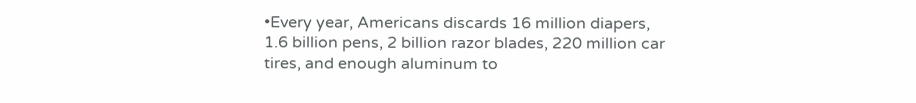•Every year, Americans discards 16 million diapers, 1.6 billion pens, 2 billion razor blades, 220 million car tires, and enough aluminum to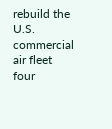rebuild the U.S. commercial air fleet four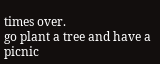times over.
go plant a tree and have a picnic